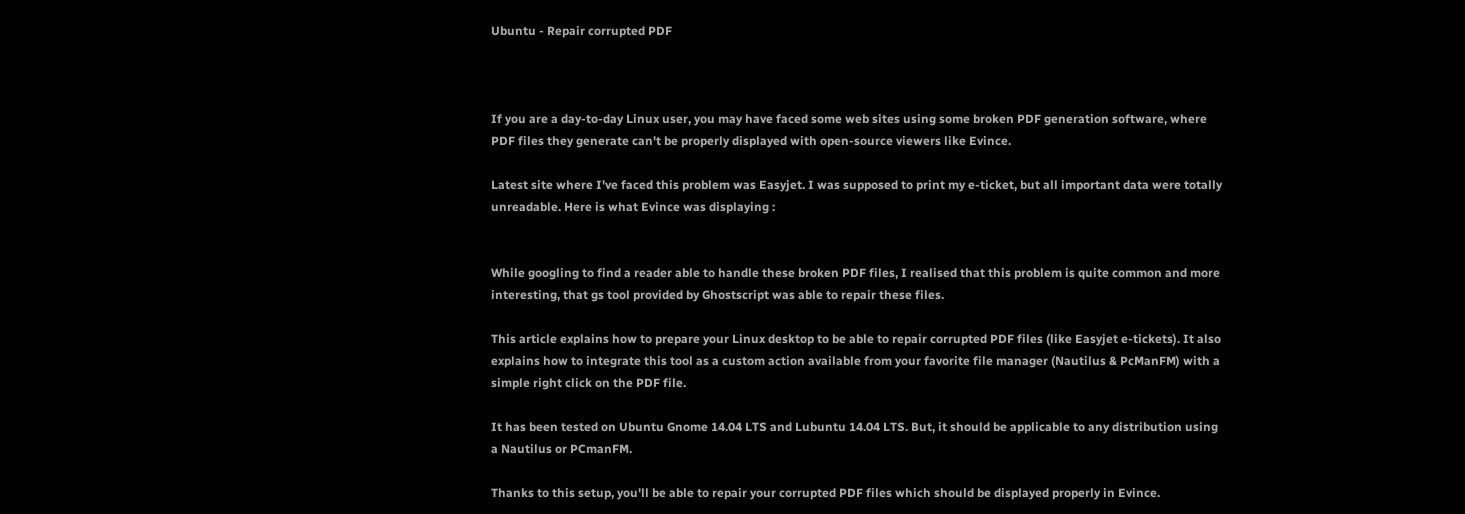Ubuntu - Repair corrupted PDF



If you are a day-to-day Linux user, you may have faced some web sites using some broken PDF generation software, where PDF files they generate can't be properly displayed with open-source viewers like Evince.

Latest site where I've faced this problem was Easyjet. I was supposed to print my e-ticket, but all important data were totally unreadable. Here is what Evince was displaying :


While googling to find a reader able to handle these broken PDF files, I realised that this problem is quite common and more interesting, that gs tool provided by Ghostscript was able to repair these files.

This article explains how to prepare your Linux desktop to be able to repair corrupted PDF files (like Easyjet e-tickets). It also explains how to integrate this tool as a custom action available from your favorite file manager (Nautilus & PcManFM) with a simple right click on the PDF file.

It has been tested on Ubuntu Gnome 14.04 LTS and Lubuntu 14.04 LTS. But, it should be applicable to any distribution using a Nautilus or PCmanFM.

Thanks to this setup, you'll be able to repair your corrupted PDF files which should be displayed properly in Evince.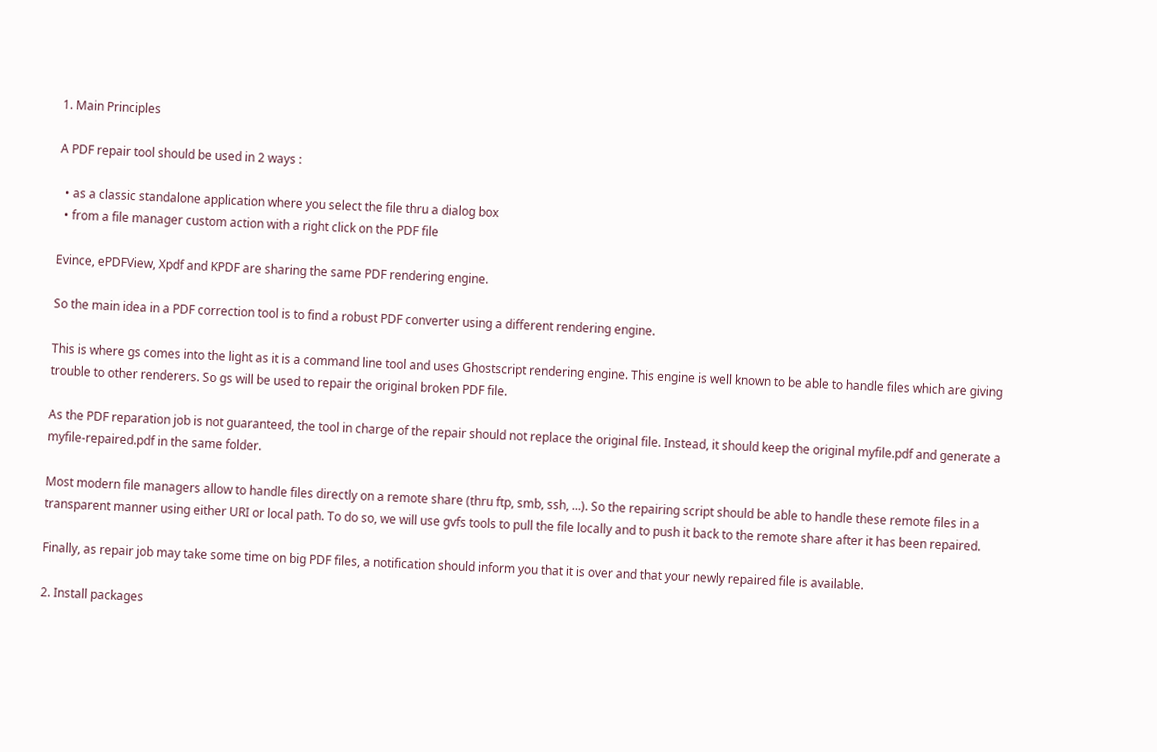1. Main Principles

A PDF repair tool should be used in 2 ways :

  • as a classic standalone application where you select the file thru a dialog box
  • from a file manager custom action with a right click on the PDF file

Evince, ePDFView, Xpdf and KPDF are sharing the same PDF rendering engine.

So the main idea in a PDF correction tool is to find a robust PDF converter using a different rendering engine.

This is where gs comes into the light as it is a command line tool and uses Ghostscript rendering engine. This engine is well known to be able to handle files which are giving trouble to other renderers. So gs will be used to repair the original broken PDF file.

As the PDF reparation job is not guaranteed, the tool in charge of the repair should not replace the original file. Instead, it should keep the original myfile.pdf and generate a myfile-repaired.pdf in the same folder.

Most modern file managers allow to handle files directly on a remote share (thru ftp, smb, ssh, ...). So the repairing script should be able to handle these remote files in a transparent manner using either URI or local path. To do so, we will use gvfs tools to pull the file locally and to push it back to the remote share after it has been repaired.

Finally, as repair job may take some time on big PDF files, a notification should inform you that it is over and that your newly repaired file is available.

2. Install packages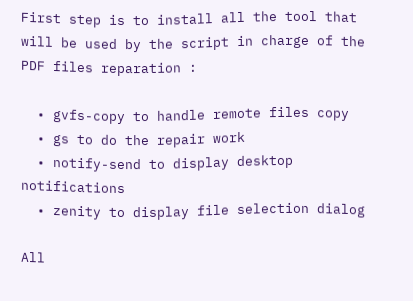First step is to install all the tool that will be used by the script in charge of the PDF files reparation :

  • gvfs-copy to handle remote files copy
  • gs to do the repair work
  • notify-send to display desktop notifications
  • zenity to display file selection dialog

All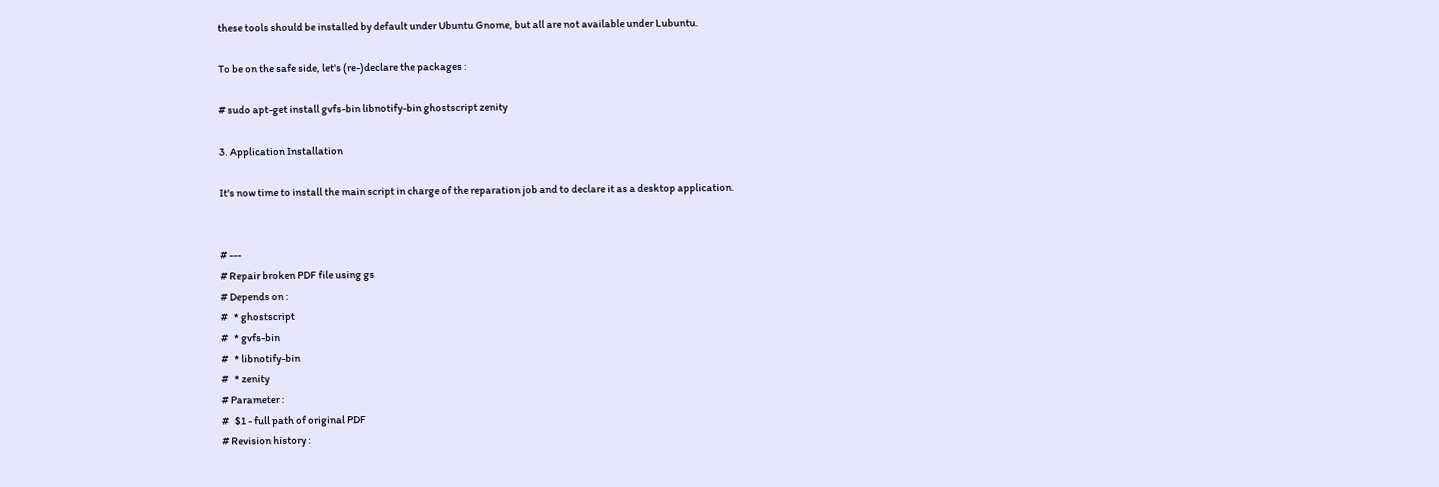these tools should be installed by default under Ubuntu Gnome, but all are not available under Lubuntu.

To be on the safe side, let's (re-)declare the packages :

# sudo apt-get install gvfs-bin libnotify-bin ghostscript zenity

3. Application Installation

It's now time to install the main script in charge of the reparation job and to declare it as a desktop application.


# ---
# Repair broken PDF file using gs
# Depends on :
#   * ghostscript
#   * gvfs-bin
#   * libnotify-bin
#   * zenity
# Parameter :
#   $1 - full path of original PDF
# Revision history :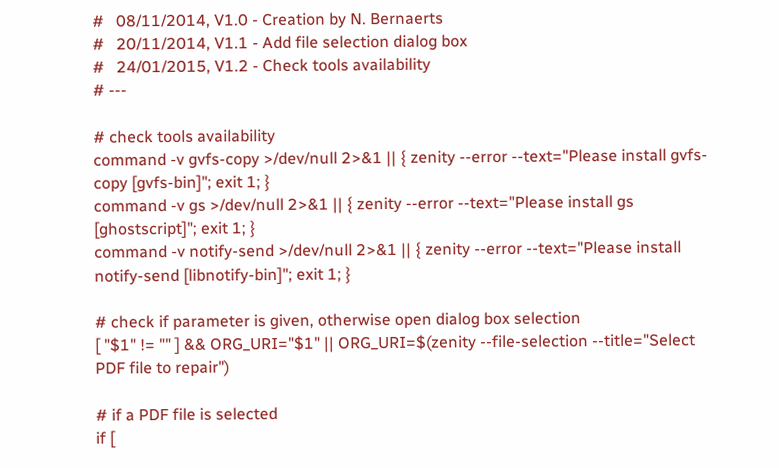#   08/11/2014, V1.0 - Creation by N. Bernaerts
#   20/11/2014, V1.1 - Add file selection dialog box
#   24/01/2015, V1.2 - Check tools availability
# ---

# check tools availability
command -v gvfs-copy >/dev/null 2>&1 || { zenity --error --text="Please install gvfs-copy [gvfs-bin]"; exit 1; }
command -v gs >/dev/null 2>&1 || { zenity --error --text="Please install gs [ghostscript]"; exit 1; }
command -v notify-send >/dev/null 2>&1 || { zenity --error --text="Please install notify-send [libnotify-bin]"; exit 1; }

# check if parameter is given, otherwise open dialog box selection
[ "$1" != "" ] && ORG_URI="$1" || ORG_URI=$(zenity --file-selection --title="Select PDF file to repair")

# if a PDF file is selected
if [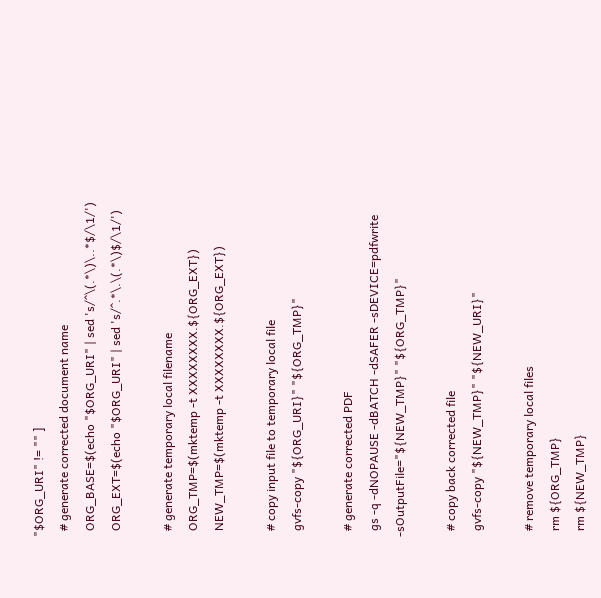"$ORG_URI" != "" ]
  # generate corrected document name
  ORG_BASE=$(echo "$ORG_URI" | sed 's/^\(.*\)\..*$/\1/')
  ORG_EXT=$(echo "$ORG_URI" | sed 's/^.*\.\(.*\)$/\1/')

  # generate temporary local filename
  ORG_TMP=$(mktemp -t XXXXXXXX.${ORG_EXT})
  NEW_TMP=$(mktemp -t XXXXXXXX.${ORG_EXT})

  # copy input file to temporary local file
  gvfs-copy "${ORG_URI}" "${ORG_TMP}"

  # generate corrected PDF
  gs -q -dNOPAUSE -dBATCH -dSAFER -sDEVICE=pdfwrite -sOutputFile="${NEW_TMP}" "${ORG_TMP}"

  # copy back corrected file
  gvfs-copy "${NEW_TMP}" "${NEW_URI}"

  # remove temporary local files
  rm ${ORG_TMP}
  rm ${NEW_TMP}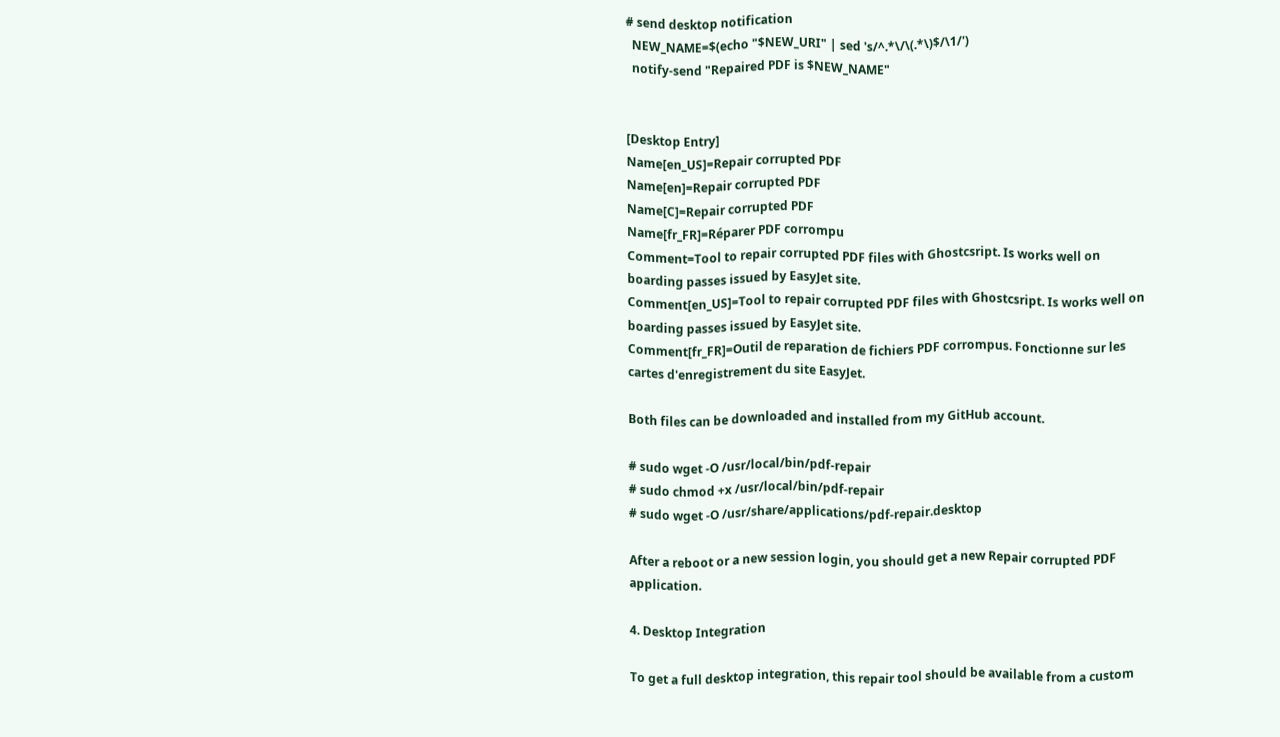# send desktop notification
  NEW_NAME=$(echo "$NEW_URI" | sed 's/^.*\/\(.*\)$/\1/')
  notify-send "Repaired PDF is $NEW_NAME"


[Desktop Entry]
Name[en_US]=Repair corrupted PDF
Name[en]=Repair corrupted PDF
Name[C]=Repair corrupted PDF
Name[fr_FR]=Réparer PDF corrompu
Comment=Tool to repair corrupted PDF files with Ghostcsript. Is works well on boarding passes issued by EasyJet site.
Comment[en_US]=Tool to repair corrupted PDF files with Ghostcsript. Is works well on boarding passes issued by EasyJet site.
Comment[fr_FR]=Outil de reparation de fichiers PDF corrompus. Fonctionne sur les cartes d'enregistrement du site EasyJet.

Both files can be downloaded and installed from my GitHub account.

# sudo wget -O /usr/local/bin/pdf-repair
# sudo chmod +x /usr/local/bin/pdf-repair
# sudo wget -O /usr/share/applications/pdf-repair.desktop

After a reboot or a new session login, you should get a new Repair corrupted PDF application.

4. Desktop Integration

To get a full desktop integration, this repair tool should be available from a custom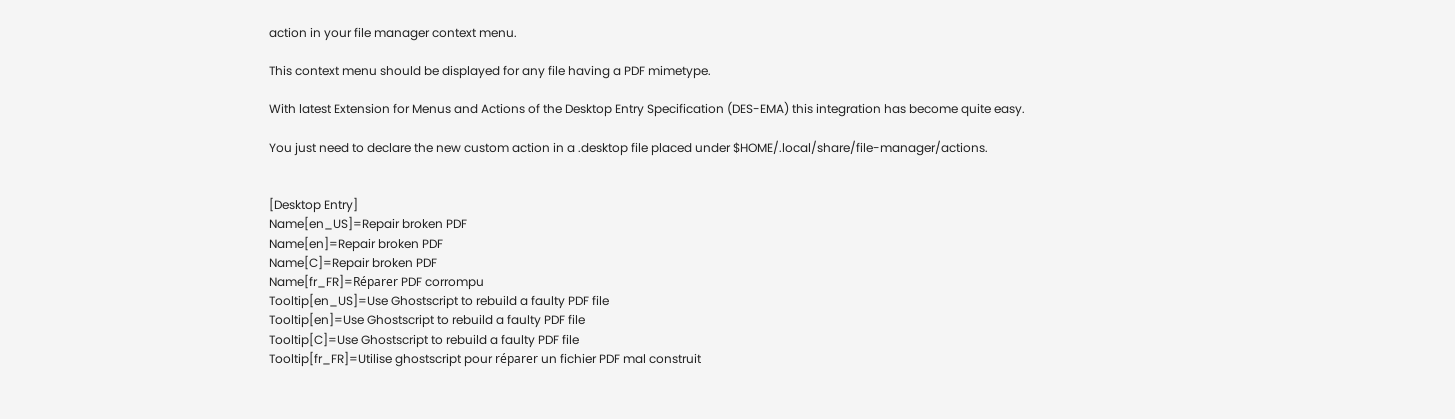action in your file manager context menu.

This context menu should be displayed for any file having a PDF mimetype.

With latest Extension for Menus and Actions of the Desktop Entry Specification (DES-EMA) this integration has become quite easy.

You just need to declare the new custom action in a .desktop file placed under $HOME/.local/share/file-manager/actions.


[Desktop Entry]
Name[en_US]=Repair broken PDF
Name[en]=Repair broken PDF
Name[C]=Repair broken PDF
Name[fr_FR]=Réparer PDF corrompu
Tooltip[en_US]=Use Ghostscript to rebuild a faulty PDF file
Tooltip[en]=Use Ghostscript to rebuild a faulty PDF file
Tooltip[C]=Use Ghostscript to rebuild a faulty PDF file
Tooltip[fr_FR]=Utilise ghostscript pour réparer un fichier PDF mal construit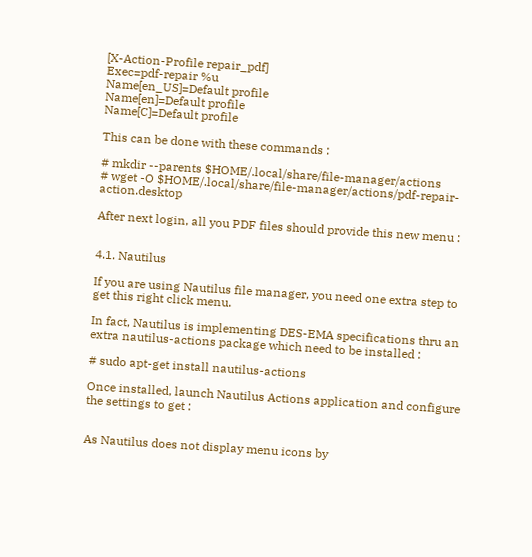[X-Action-Profile repair_pdf]
Exec=pdf-repair %u
Name[en_US]=Default profile
Name[en]=Default profile
Name[C]=Default profile

This can be done with these commands :

# mkdir --parents $HOME/.local/share/file-manager/actions
# wget -O $HOME/.local/share/file-manager/actions/pdf-repair-action.desktop

After next login, all you PDF files should provide this new menu :


4.1. Nautilus

If you are using Nautilus file manager, you need one extra step to get this right click menu.

In fact, Nautilus is implementing DES-EMA specifications thru an extra nautilus-actions package which need to be installed :

# sudo apt-get install nautilus-actions

Once installed, launch Nautilus Actions application and configure the settings to get :


As Nautilus does not display menu icons by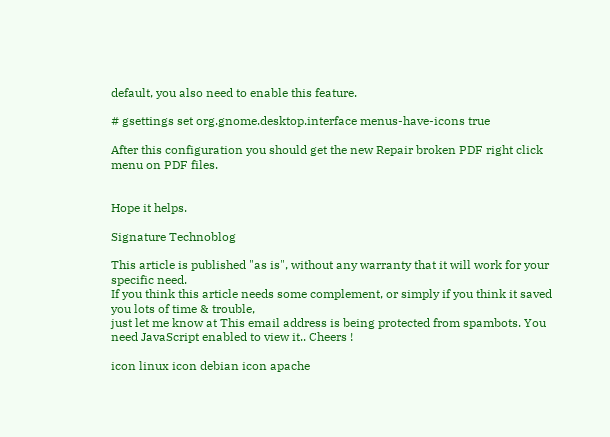default, you also need to enable this feature.

# gsettings set org.gnome.desktop.interface menus-have-icons true

After this configuration you should get the new Repair broken PDF right click menu on PDF files.


Hope it helps.

Signature Technoblog

This article is published "as is", without any warranty that it will work for your specific need.
If you think this article needs some complement, or simply if you think it saved you lots of time & trouble,
just let me know at This email address is being protected from spambots. You need JavaScript enabled to view it.. Cheers !

icon linux icon debian icon apache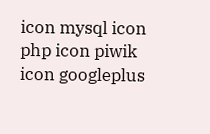icon mysql icon php icon piwik icon googleplus